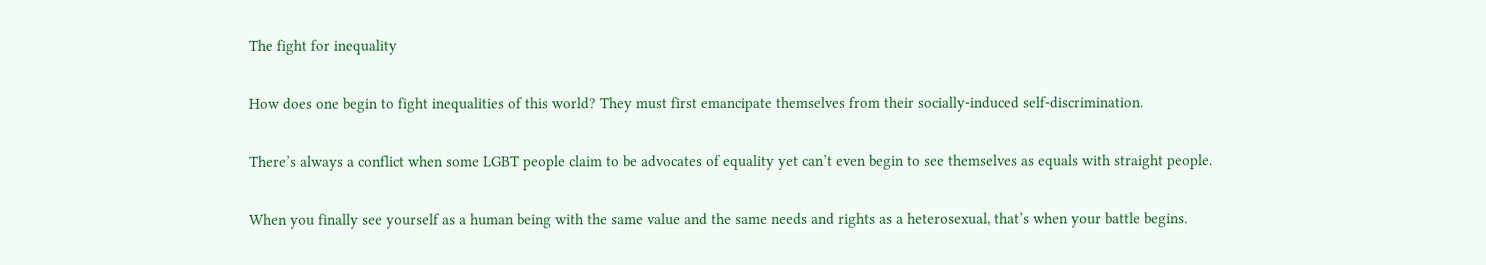The fight for inequality

How does one begin to fight inequalities of this world? They must first emancipate themselves from their socially-induced self-discrimination.

There’s always a conflict when some LGBT people claim to be advocates of equality yet can’t even begin to see themselves as equals with straight people.

When you finally see yourself as a human being with the same value and the same needs and rights as a heterosexual, that’s when your battle begins.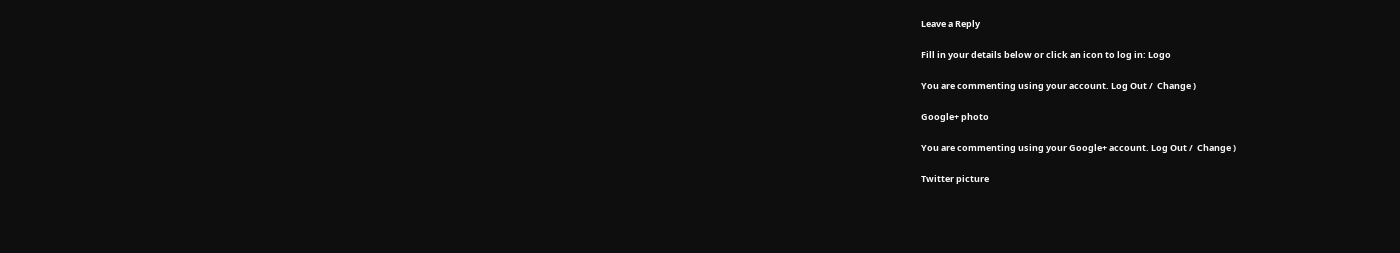Leave a Reply

Fill in your details below or click an icon to log in: Logo

You are commenting using your account. Log Out /  Change )

Google+ photo

You are commenting using your Google+ account. Log Out /  Change )

Twitter picture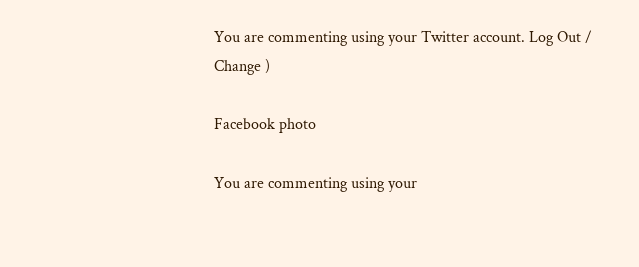You are commenting using your Twitter account. Log Out /  Change )

Facebook photo

You are commenting using your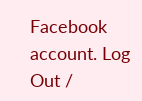Facebook account. Log Out /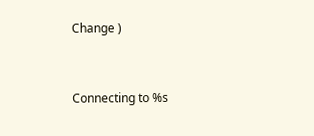Change )


Connecting to %s